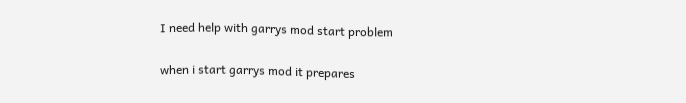I need help with garrys mod start problem

when i start garrys mod it prepares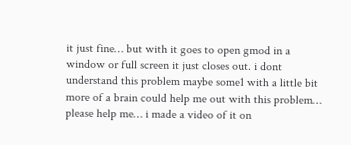it just fine… but with it goes to open gmod in a window or full screen it just closes out. i dont understand this problem maybe some1 with a little bit more of a brain could help me out with this problem… please help me… i made a video of it on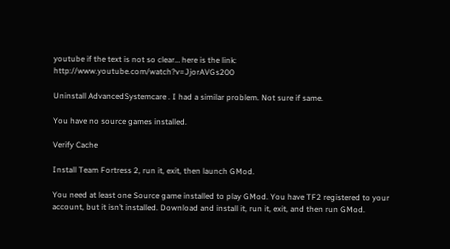youtube if the text is not so clear… here is the link: http://www.youtube.com/watch?v=JjorAVGs200

Uninstall AdvancedSystemcare . I had a similar problem. Not sure if same.

You have no source games installed.

Verify Cache

Install Team Fortress 2, run it, exit, then launch GMod.

You need at least one Source game installed to play GMod. You have TF2 registered to your account, but it isn’t installed. Download and install it, run it, exit, and then run GMod.